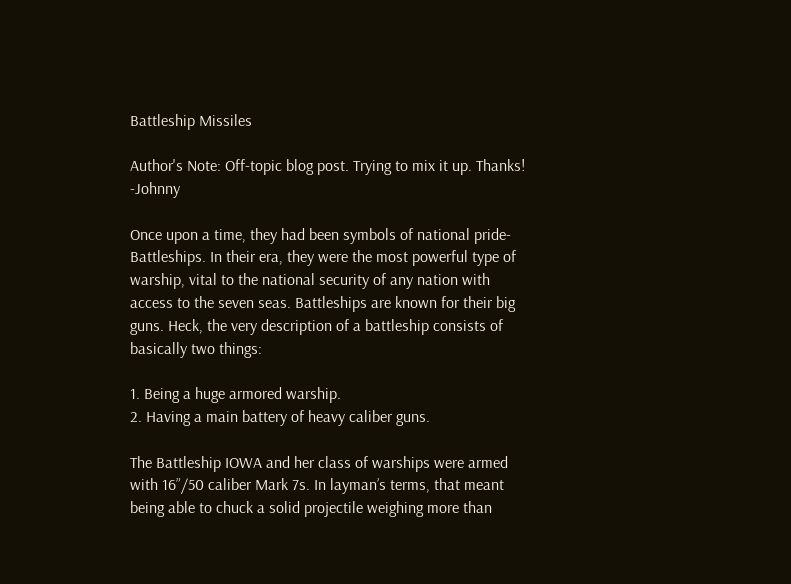Battleship Missiles

Author's Note: Off-topic blog post. Trying to mix it up. Thanks! -Johnny

Once upon a time, they had been symbols of national pride- Battleships. In their era, they were the most powerful type of warship, vital to the national security of any nation with access to the seven seas. Battleships are known for their big guns. Heck, the very description of a battleship consists of basically two things:

1. Being a huge armored warship.
2. Having a main battery of heavy caliber guns.

The Battleship IOWA and her class of warships were armed with 16”/50 caliber Mark 7s. In layman’s terms, that meant being able to chuck a solid projectile weighing more than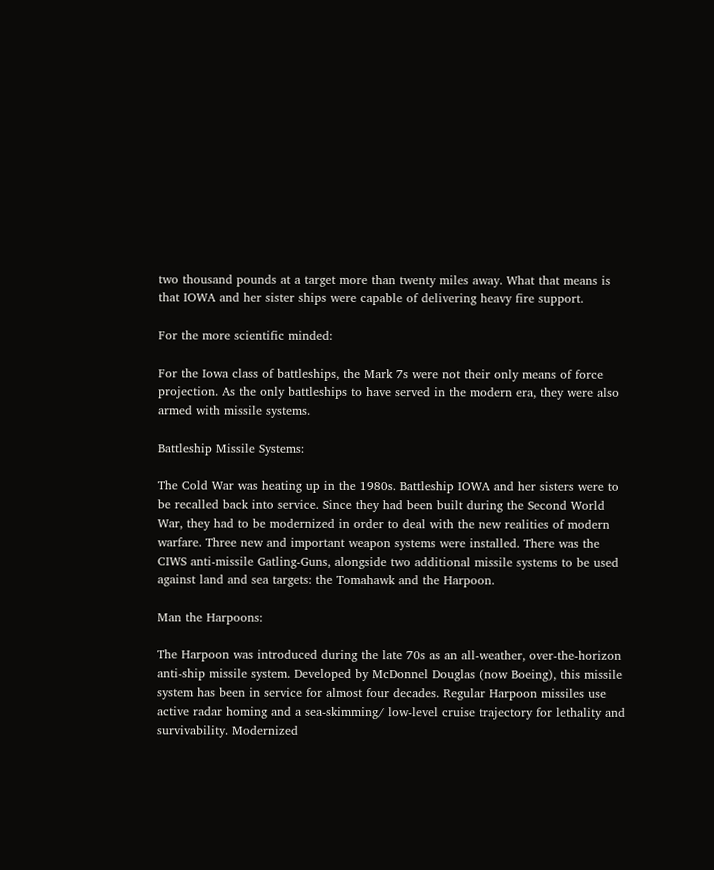two thousand pounds at a target more than twenty miles away. What that means is that IOWA and her sister ships were capable of delivering heavy fire support.

For the more scientific minded:

For the Iowa class of battleships, the Mark 7s were not their only means of force projection. As the only battleships to have served in the modern era, they were also armed with missile systems.

Battleship Missile Systems:

The Cold War was heating up in the 1980s. Battleship IOWA and her sisters were to be recalled back into service. Since they had been built during the Second World War, they had to be modernized in order to deal with the new realities of modern warfare. Three new and important weapon systems were installed. There was the CIWS anti-missile Gatling-Guns, alongside two additional missile systems to be used against land and sea targets: the Tomahawk and the Harpoon.

Man the Harpoons:

The Harpoon was introduced during the late 70s as an all-weather, over-the-horizon anti-ship missile system. Developed by McDonnel Douglas (now Boeing), this missile system has been in service for almost four decades. Regular Harpoon missiles use active radar homing and a sea-skimming/ low-level cruise trajectory for lethality and survivability. Modernized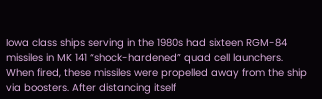Iowa class ships serving in the 1980s had sixteen RGM-84 missiles in MK 141 “shock-hardened” quad cell launchers. When fired, these missiles were propelled away from the ship via boosters. After distancing itself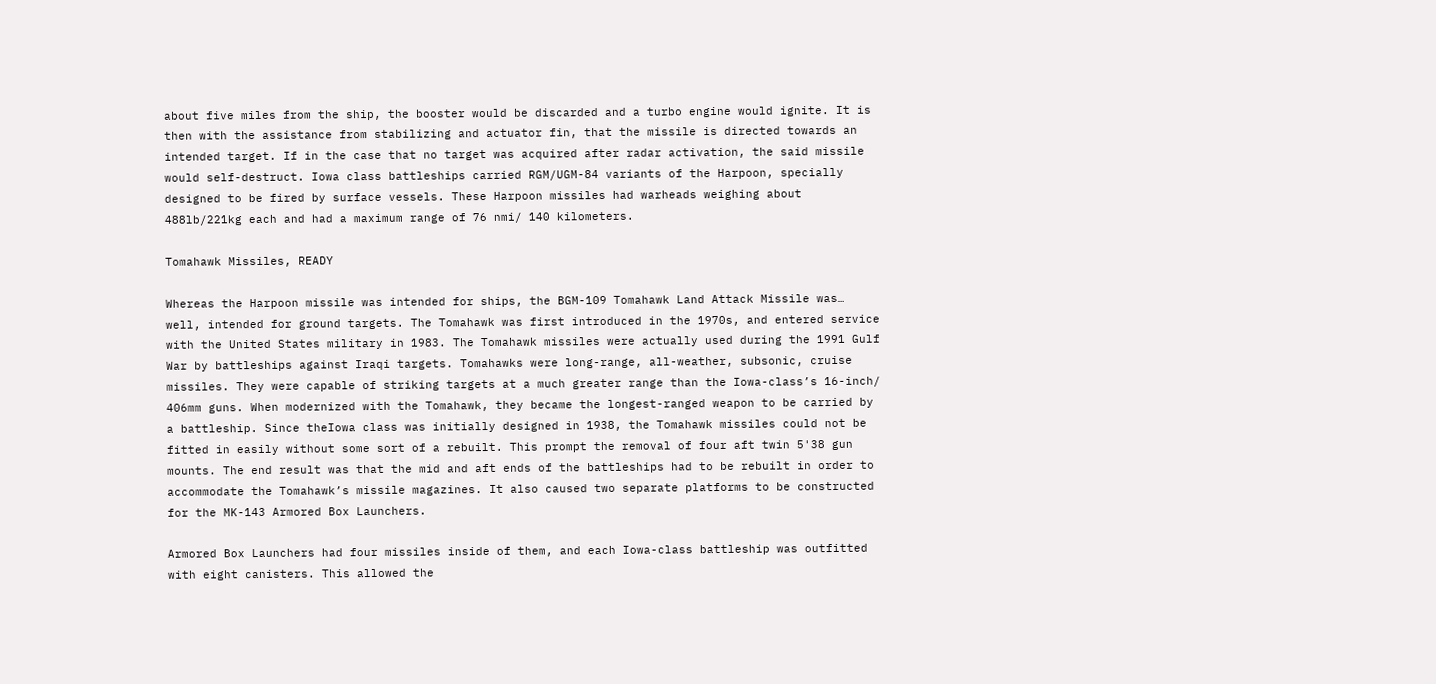about five miles from the ship, the booster would be discarded and a turbo engine would ignite. It is then with the assistance from stabilizing and actuator fin, that the missile is directed towards an intended target. If in the case that no target was acquired after radar activation, the said missile would self-destruct. Iowa class battleships carried RGM/UGM-84 variants of the Harpoon, specially designed to be fired by surface vessels. These Harpoon missiles had warheads weighing about 488lb/221kg each and had a maximum range of 76 nmi/ 140 kilometers.

Tomahawk Missiles, READY

Whereas the Harpoon missile was intended for ships, the BGM-109 Tomahawk Land Attack Missile was… well, intended for ground targets. The Tomahawk was first introduced in the 1970s, and entered service with the United States military in 1983. The Tomahawk missiles were actually used during the 1991 Gulf War by battleships against Iraqi targets. Tomahawks were long-range, all-weather, subsonic, cruise missiles. They were capable of striking targets at a much greater range than the Iowa-class’s 16-inch/ 406mm guns. When modernized with the Tomahawk, they became the longest-ranged weapon to be carried by a battleship. Since theIowa class was initially designed in 1938, the Tomahawk missiles could not be fitted in easily without some sort of a rebuilt. This prompt the removal of four aft twin 5'38 gun mounts. The end result was that the mid and aft ends of the battleships had to be rebuilt in order to accommodate the Tomahawk’s missile magazines. It also caused two separate platforms to be constructed for the MK-143 Armored Box Launchers.

Armored Box Launchers had four missiles inside of them, and each Iowa-class battleship was outfitted with eight canisters. This allowed the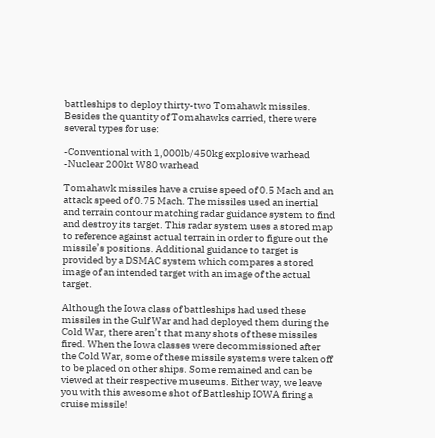battleships to deploy thirty-two Tomahawk missiles. Besides the quantity of Tomahawks carried, there were several types for use:

-Conventional with 1,000lb/450kg explosive warhead
-Nuclear 200kt W80 warhead

Tomahawk missiles have a cruise speed of 0.5 Mach and an attack speed of 0.75 Mach. The missiles used an inertial and terrain contour matching radar guidance system to find and destroy its target. This radar system uses a stored map to reference against actual terrain in order to figure out the missile’s positions. Additional guidance to target is provided by a DSMAC system which compares a stored image of an intended target with an image of the actual target.

Although the Iowa class of battleships had used these missiles in the Gulf War and had deployed them during the Cold War, there aren’t that many shots of these missiles fired. When the Iowa classes were decommissioned after the Cold War, some of these missile systems were taken off to be placed on other ships. Some remained and can be viewed at their respective museums. Either way, we leave you with this awesome shot of Battleship IOWA firing a cruise missile!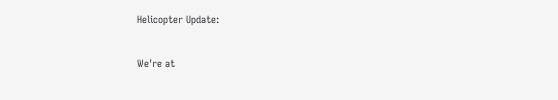Helicopter Update:

We're at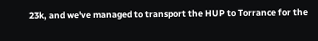23k, and we've managed to transport the HUP to Torrance for the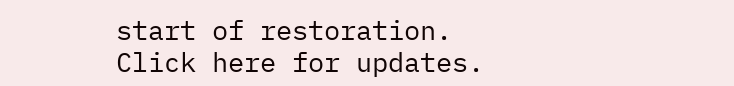start of restoration. Click here for updates.